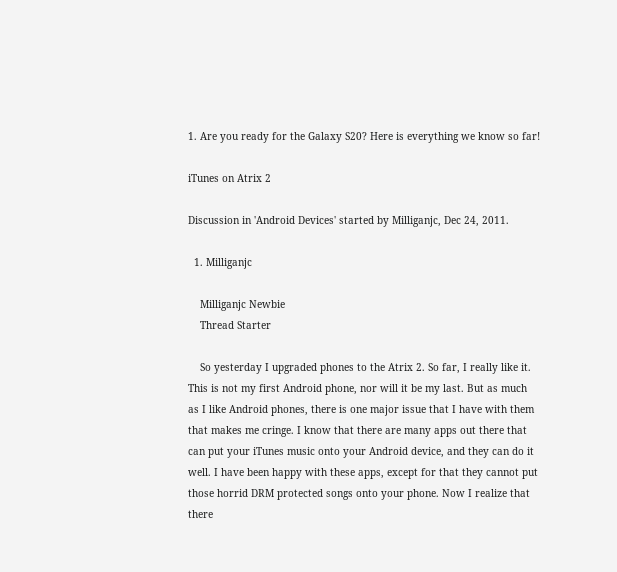1. Are you ready for the Galaxy S20? Here is everything we know so far!

iTunes on Atrix 2

Discussion in 'Android Devices' started by Milliganjc, Dec 24, 2011.

  1. Milliganjc

    Milliganjc Newbie
    Thread Starter

    So yesterday I upgraded phones to the Atrix 2. So far, I really like it. This is not my first Android phone, nor will it be my last. But as much as I like Android phones, there is one major issue that I have with them that makes me cringe. I know that there are many apps out there that can put your iTunes music onto your Android device, and they can do it well. I have been happy with these apps, except for that they cannot put those horrid DRM protected songs onto your phone. Now I realize that there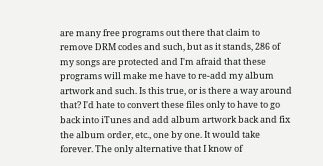are many free programs out there that claim to remove DRM codes and such, but as it stands, 286 of my songs are protected and I'm afraid that these programs will make me have to re-add my album artwork and such. Is this true, or is there a way around that? I'd hate to convert these files only to have to go back into iTunes and add album artwork back and fix the album order, etc., one by one. It would take forever. The only alternative that I know of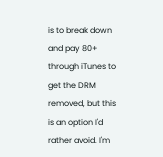is to break down and pay 80+ through iTunes to get the DRM removed, but this is an option I'd rather avoid. I'm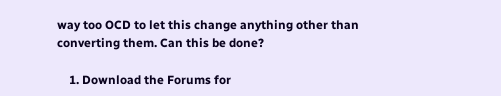way too OCD to let this change anything other than converting them. Can this be done?

    1. Download the Forums for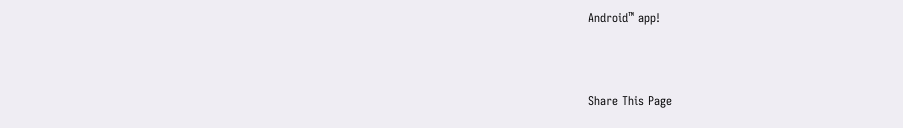Android™ app!



Share This Page